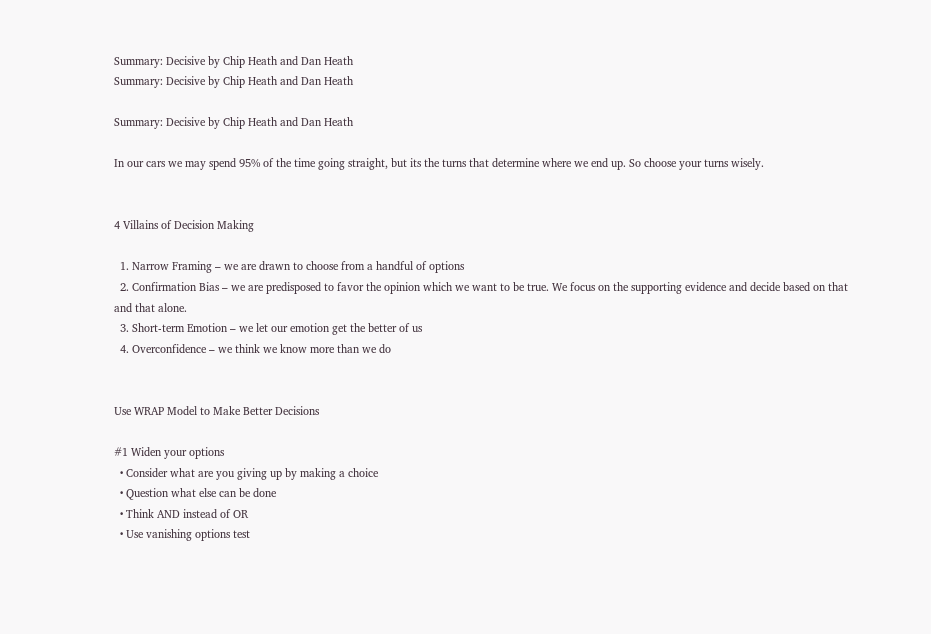Summary: Decisive by Chip Heath and Dan Heath
Summary: Decisive by Chip Heath and Dan Heath

Summary: Decisive by Chip Heath and Dan Heath

In our cars we may spend 95% of the time going straight, but its the turns that determine where we end up. So choose your turns wisely.


4 Villains of Decision Making

  1. Narrow Framing – we are drawn to choose from a handful of options
  2. Confirmation Bias – we are predisposed to favor the opinion which we want to be true. We focus on the supporting evidence and decide based on that and that alone.
  3. Short-term Emotion – we let our emotion get the better of us
  4. Overconfidence – we think we know more than we do


Use WRAP Model to Make Better Decisions

#1 Widen your options
  • Consider what are you giving up by making a choice
  • Question what else can be done
  • Think AND instead of OR
  • Use vanishing options test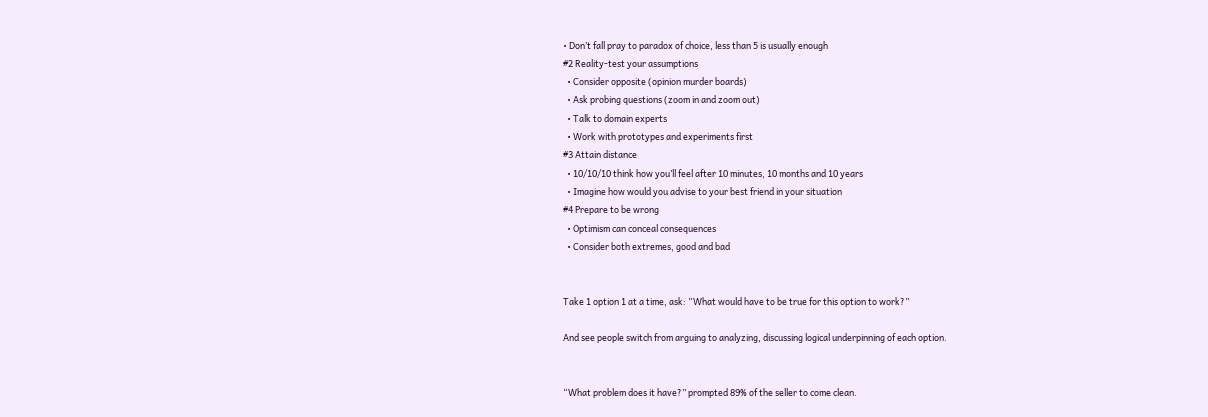• Don’t fall pray to paradox of choice, less than 5 is usually enough
#2 Reality-test your assumptions
  • Consider opposite (opinion murder boards)
  • Ask probing questions (zoom in and zoom out)
  • Talk to domain experts
  • Work with prototypes and experiments first
#3 Attain distance
  • 10/10/10 think how you’ll feel after 10 minutes, 10 months and 10 years
  • Imagine how would you advise to your best friend in your situation
#4 Prepare to be wrong
  • Optimism can conceal consequences
  • Consider both extremes, good and bad


Take 1 option 1 at a time, ask: “What would have to be true for this option to work?”

And see people switch from arguing to analyzing, discussing logical underpinning of each option.


“What problem does it have?” prompted 89% of the seller to come clean.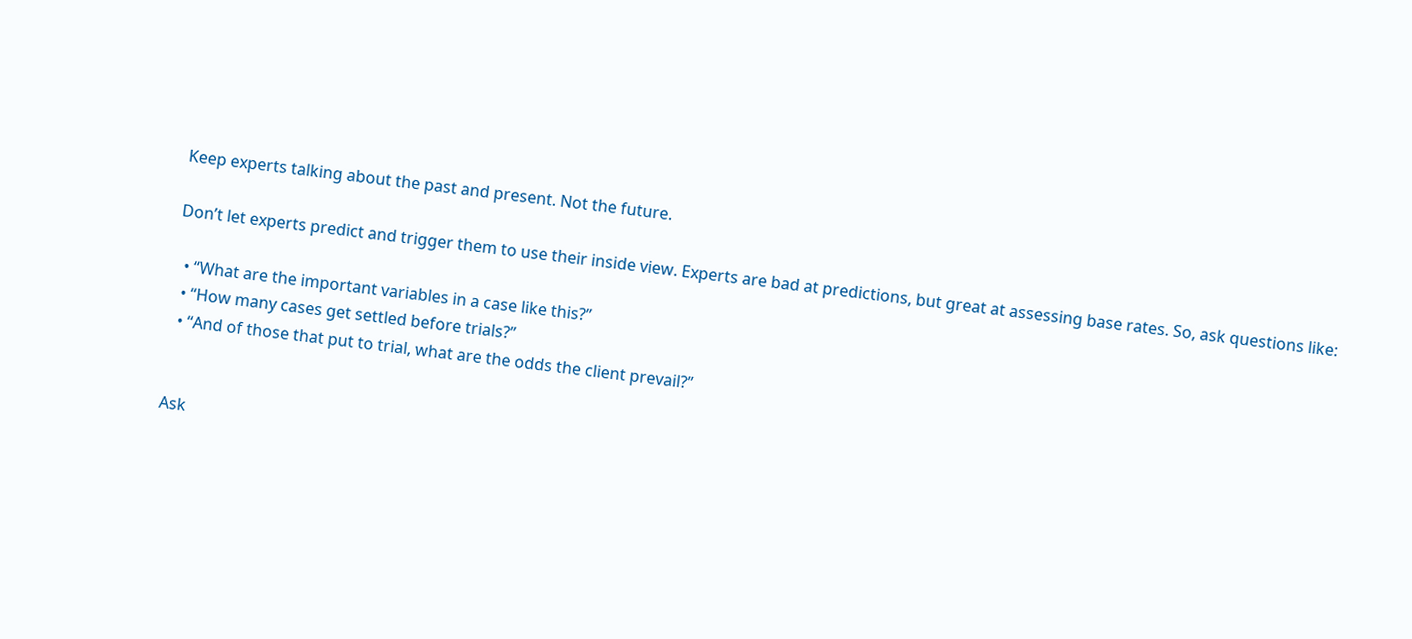Keep experts talking about the past and present. Not the future.

Don’t let experts predict and trigger them to use their inside view. Experts are bad at predictions, but great at assessing base rates. So, ask questions like:

  • “What are the important variables in a case like this?”
  • “How many cases get settled before trials?”
  • “And of those that put to trial, what are the odds the client prevail?”


Ask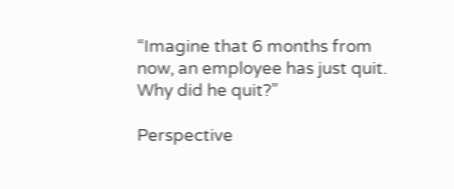“Imagine that 6 months from now, an employee has just quit. Why did he quit?”

Perspective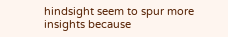hindsight seem to spur more insights because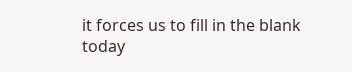it forces us to fill in the blank today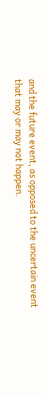and the future event, as opposed to the uncertain event that may or may not happen.